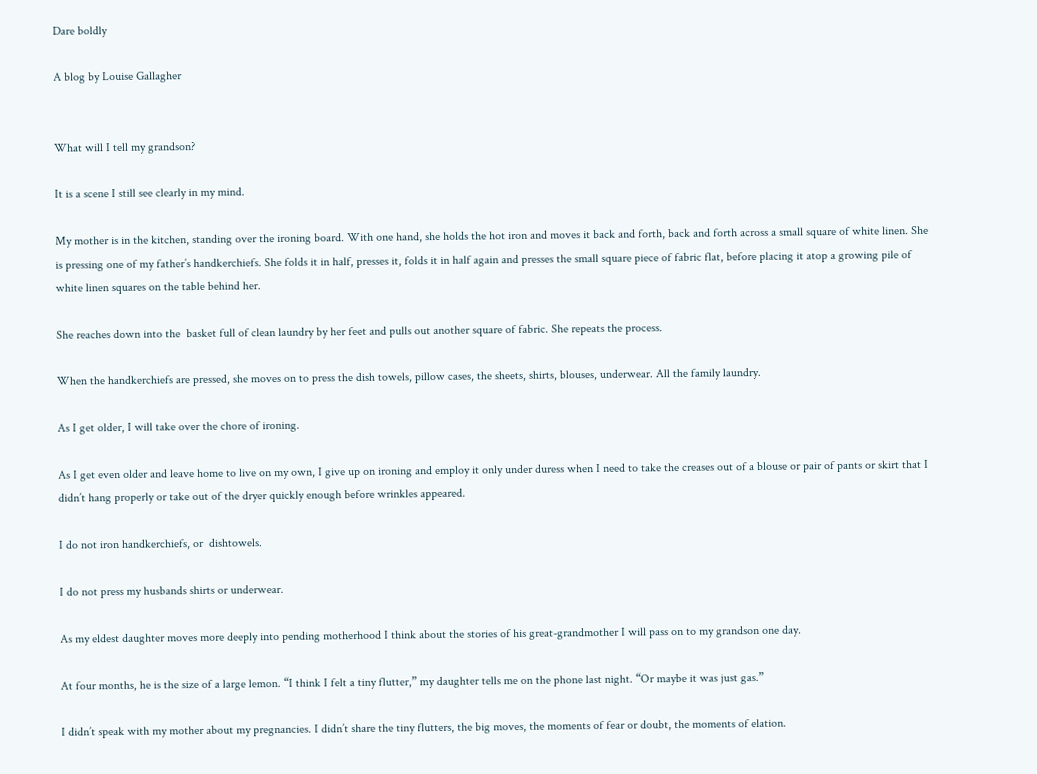Dare boldly

A blog by Louise Gallagher


What will I tell my grandson?

It is a scene I still see clearly in my mind.

My mother is in the kitchen, standing over the ironing board. With one hand, she holds the hot iron and moves it back and forth, back and forth across a small square of white linen. She is pressing one of my father’s handkerchiefs. She folds it in half, presses it, folds it in half again and presses the small square piece of fabric flat, before placing it atop a growing pile of white linen squares on the table behind her.

She reaches down into the  basket full of clean laundry by her feet and pulls out another square of fabric. She repeats the process.

When the handkerchiefs are pressed, she moves on to press the dish towels, pillow cases, the sheets, shirts, blouses, underwear. All the family laundry.

As I get older, I will take over the chore of ironing.

As I get even older and leave home to live on my own, I give up on ironing and employ it only under duress when I need to take the creases out of a blouse or pair of pants or skirt that I didn’t hang properly or take out of the dryer quickly enough before wrinkles appeared.

I do not iron handkerchiefs, or  dishtowels.

I do not press my husbands shirts or underwear.

As my eldest daughter moves more deeply into pending motherhood I think about the stories of his great-grandmother I will pass on to my grandson one day.

At four months, he is the size of a large lemon. “I think I felt a tiny flutter,” my daughter tells me on the phone last night. “Or maybe it was just gas.”

I didn’t speak with my mother about my pregnancies. I didn’t share the tiny flutters, the big moves, the moments of fear or doubt, the moments of elation.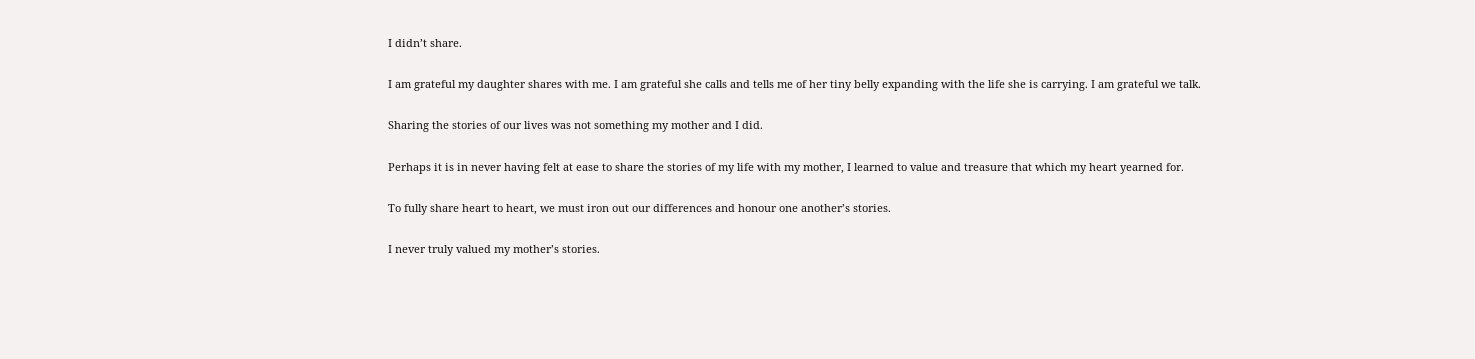I didn’t share.

I am grateful my daughter shares with me. I am grateful she calls and tells me of her tiny belly expanding with the life she is carrying. I am grateful we talk.

Sharing the stories of our lives was not something my mother and I did.

Perhaps it is in never having felt at ease to share the stories of my life with my mother, I learned to value and treasure that which my heart yearned for.

To fully share heart to heart, we must iron out our differences and honour one another’s stories.

I never truly valued my mother’s stories.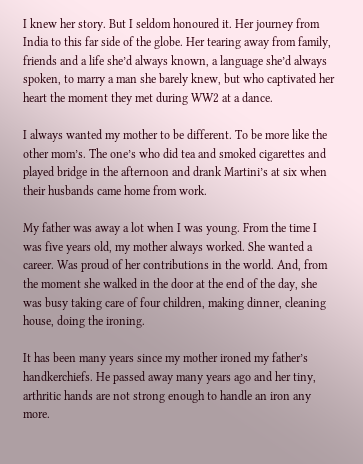I knew her story. But I seldom honoured it. Her journey from India to this far side of the globe. Her tearing away from family, friends and a life she’d always known, a language she’d always spoken, to marry a man she barely knew, but who captivated her heart the moment they met during WW2 at a dance.

I always wanted my mother to be different. To be more like the other mom’s. The one’s who did tea and smoked cigarettes and played bridge in the afternoon and drank Martini’s at six when their husbands came home from work.

My father was away a lot when I was young. From the time I was five years old, my mother always worked. She wanted a career. Was proud of her contributions in the world. And, from the moment she walked in the door at the end of the day, she was busy taking care of four children, making dinner, cleaning house, doing the ironing.

It has been many years since my mother ironed my father’s handkerchiefs. He passed away many years ago and her tiny, arthritic hands are not strong enough to handle an iron any more.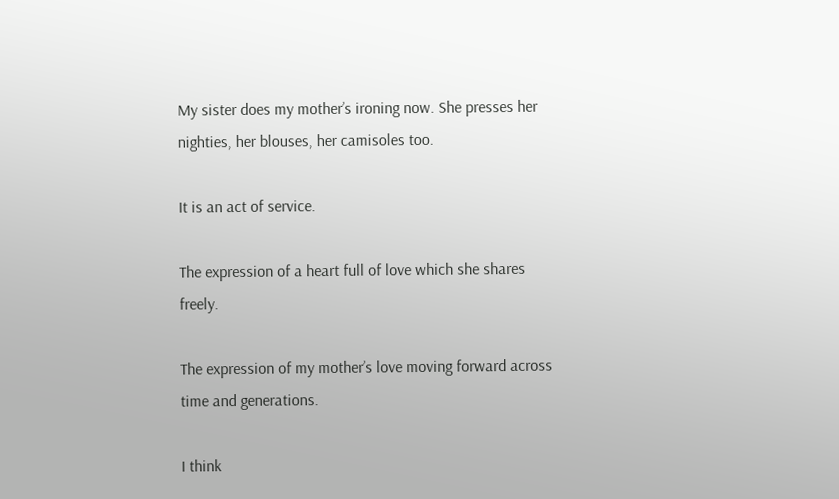My sister does my mother’s ironing now. She presses her nighties, her blouses, her camisoles too.

It is an act of service.

The expression of a heart full of love which she shares freely.

The expression of my mother’s love moving forward across time and generations.

I think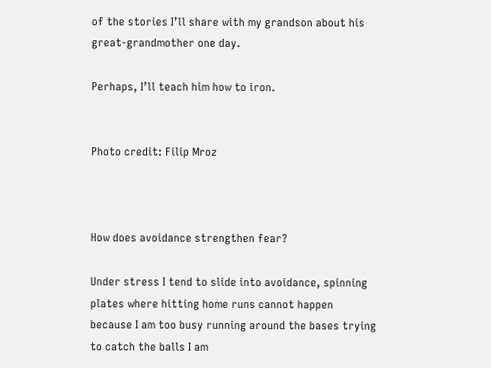of the stories I’ll share with my grandson about his great-grandmother one day.

Perhaps, I’ll teach him how to iron.


Photo credit: Filip Mroz



How does avoidance strengthen fear?

Under stress I tend to slide into avoidance, spinning plates where hitting home runs cannot happen because I am too busy running around the bases trying to catch the balls I am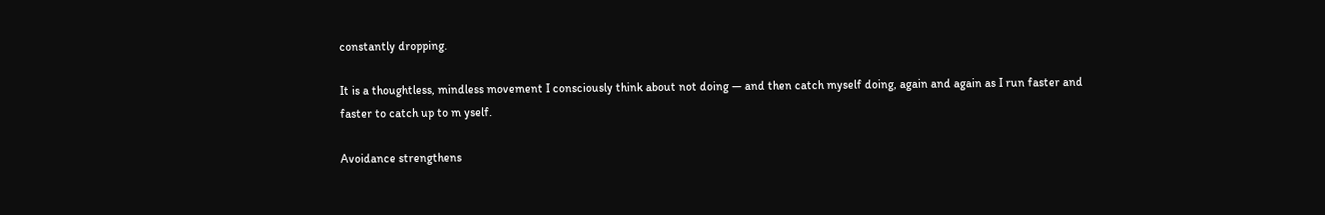constantly dropping.

It is a thoughtless, mindless movement I consciously think about not doing — and then catch myself doing, again and again as I run faster and faster to catch up to m yself.

Avoidance strengthens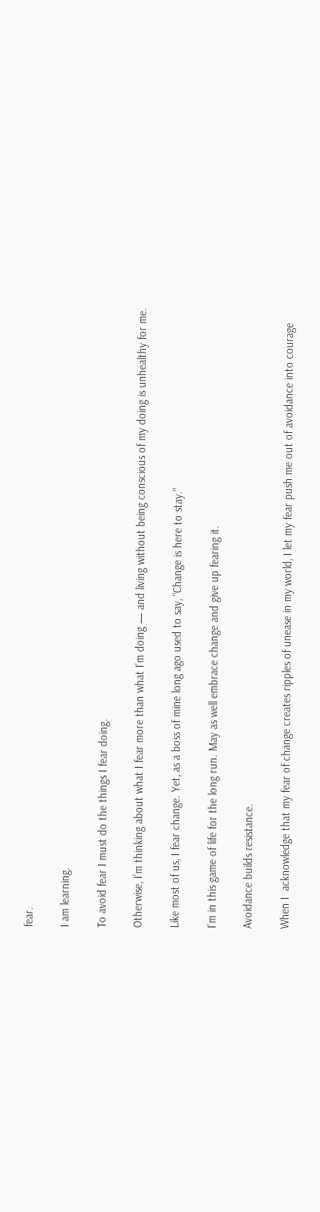fear.

I am learning.

To avoid fear I must do the things I fear doing.

Otherwise, I’m thinking about what I fear more than what I’m doing — and living without being conscious of my doing is unhealthy for me.

Like most of us, I fear change. Yet, as a boss of mine long ago used to say, “Change is here to stay.”

I’m in this game of life for the long run. May as well embrace change and give up fearing it.

Avoidance builds resistance.

When I  acknowledge that my fear of change creates ripples of unease in my world, I let my fear push me out of avoidance into courage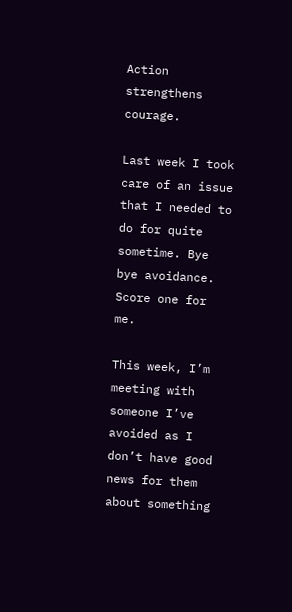Action strengthens courage.

Last week I took care of an issue that I needed to do for quite sometime. Bye bye avoidance. Score one for me.

This week, I’m meeting with someone I’ve avoided as I don’t have good news for them about something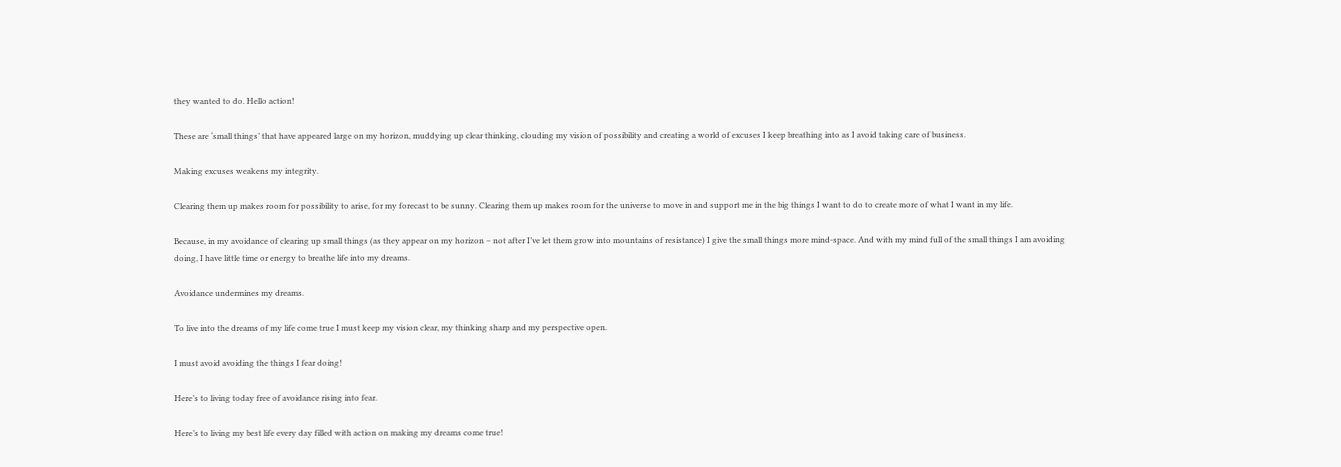they wanted to do. Hello action!

These are ‘small things’ that have appeared large on my horizon, muddying up clear thinking, clouding my vision of possibility and creating a world of excuses I keep breathing into as I avoid taking care of business.

Making excuses weakens my integrity.

Clearing them up makes room for possibility to arise, for my forecast to be sunny. Clearing them up makes room for the universe to move in and support me in the big things I want to do to create more of what I want in my life.

Because, in my avoidance of clearing up small things (as they appear on my horizon – not after I’ve let them grow into mountains of resistance) I give the small things more mind-space. And with my mind full of the small things I am avoiding doing, I have little time or energy to breathe life into my dreams.

Avoidance undermines my dreams.

To live into the dreams of my life come true I must keep my vision clear, my thinking sharp and my perspective open.

I must avoid avoiding the things I fear doing!

Here’s to living today free of avoidance rising into fear.

Here’s to living my best life every day filled with action on making my dreams come true!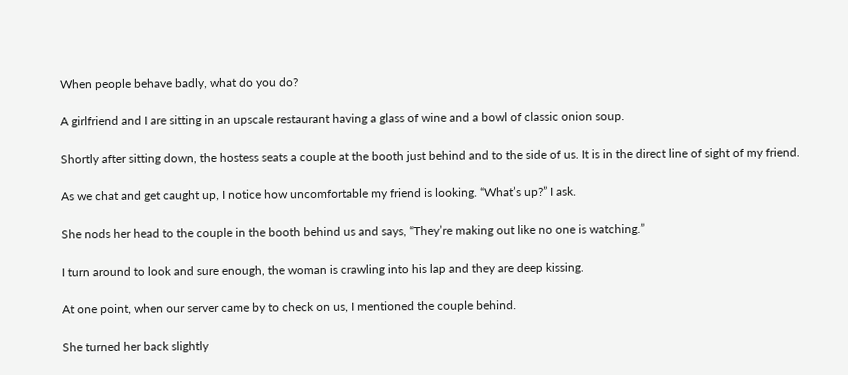When people behave badly, what do you do?

A girlfriend and I are sitting in an upscale restaurant having a glass of wine and a bowl of classic onion soup.

Shortly after sitting down, the hostess seats a couple at the booth just behind and to the side of us. It is in the direct line of sight of my friend.

As we chat and get caught up, I notice how uncomfortable my friend is looking. “What’s up?” I ask.

She nods her head to the couple in the booth behind us and says, “They’re making out like no one is watching.”

I turn around to look and sure enough, the woman is crawling into his lap and they are deep kissing.

At one point, when our server came by to check on us, I mentioned the couple behind.

She turned her back slightly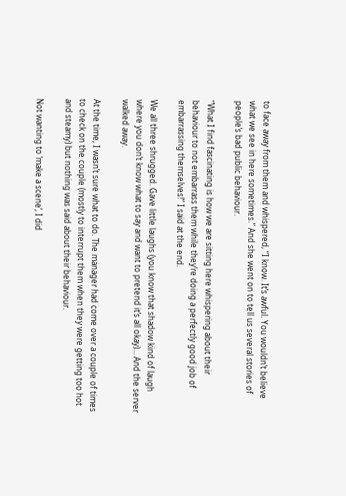to face away from them and whispered, “I know. It’s awful. You wouldn’t believe what we see in here sometimes.” And she went on to tell us several stories of people’s bad public behaviour.

“What I find fascinating is how we are sitting here whispering about their behaviour to not embarrass them while they’re doing a perfectly good job of embarrassing themselves!” I said at the end.

We all three shrugged. Gave little laughs (you know that shadow kind of laugh where you don’t know what to say and want to pretend it’s all okay)… And the server walked away.

At the time, I wasn’t sure what to do. The manager had come over a couple of times to check on the couple (mostly to interrupt them when they were getting too hot and steamy) but nothing was said about their behaviour.

Not wanting to ‘make a scene’, I did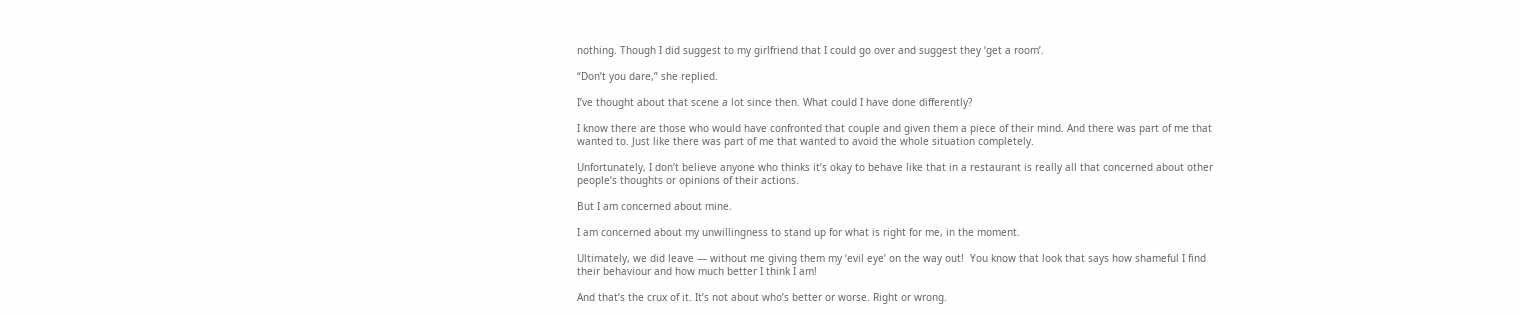nothing. Though I did suggest to my girlfriend that I could go over and suggest they ‘get a room’.

“Don’t you dare,” she replied.

I’ve thought about that scene a lot since then. What could I have done differently?

I know there are those who would have confronted that couple and given them a piece of their mind. And there was part of me that wanted to. Just like there was part of me that wanted to avoid the whole situation completely.

Unfortunately, I don’t believe anyone who thinks it’s okay to behave like that in a restaurant is really all that concerned about other people’s thoughts or opinions of their actions.

But I am concerned about mine.

I am concerned about my unwillingness to stand up for what is right for me, in the moment.

Ultimately, we did leave — without me giving them my ‘evil eye’ on the way out!  You know that look that says how shameful I find their behaviour and how much better I think I am!

And that’s the crux of it. It’s not about who’s better or worse. Right or wrong.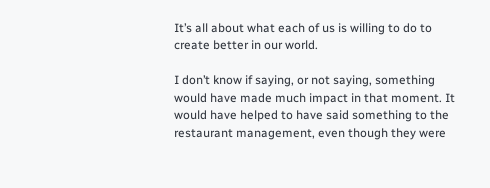It’s all about what each of us is willing to do to create better in our world.

I don’t know if saying, or not saying, something would have made much impact in that moment. It would have helped to have said something to the restaurant management, even though they were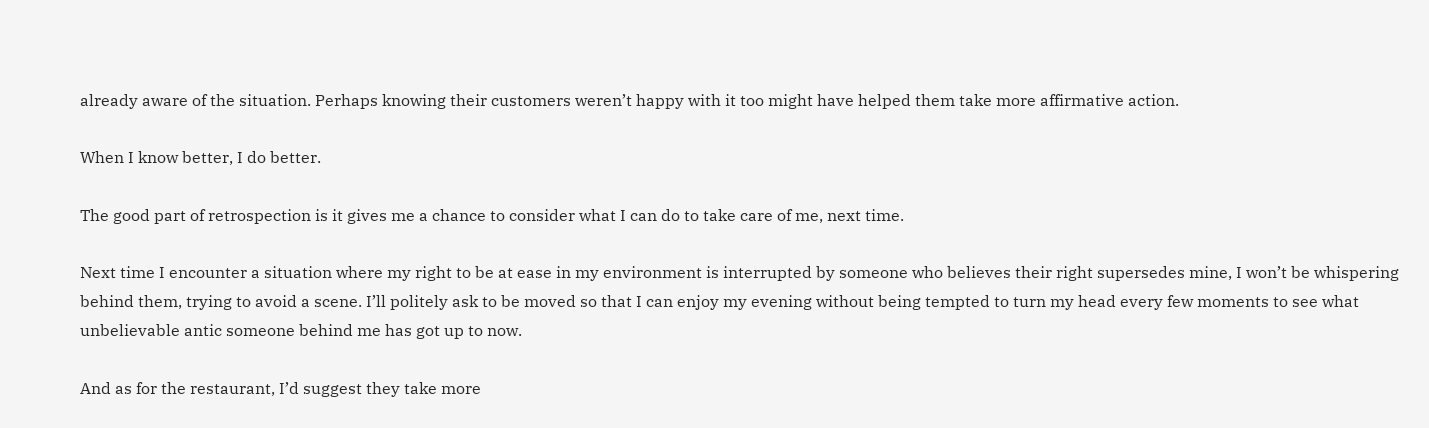already aware of the situation. Perhaps knowing their customers weren’t happy with it too might have helped them take more affirmative action.

When I know better, I do better.

The good part of retrospection is it gives me a chance to consider what I can do to take care of me, next time.

Next time I encounter a situation where my right to be at ease in my environment is interrupted by someone who believes their right supersedes mine, I won’t be whispering behind them, trying to avoid a scene. I’ll politely ask to be moved so that I can enjoy my evening without being tempted to turn my head every few moments to see what unbelievable antic someone behind me has got up to now.

And as for the restaurant, I’d suggest they take more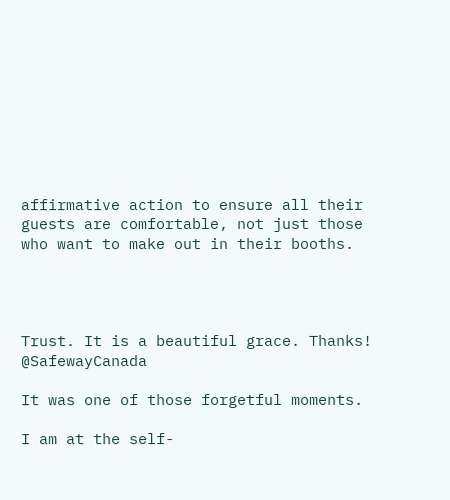affirmative action to ensure all their guests are comfortable, not just those who want to make out in their booths.




Trust. It is a beautiful grace. Thanks! @SafewayCanada

It was one of those forgetful moments.

I am at the self-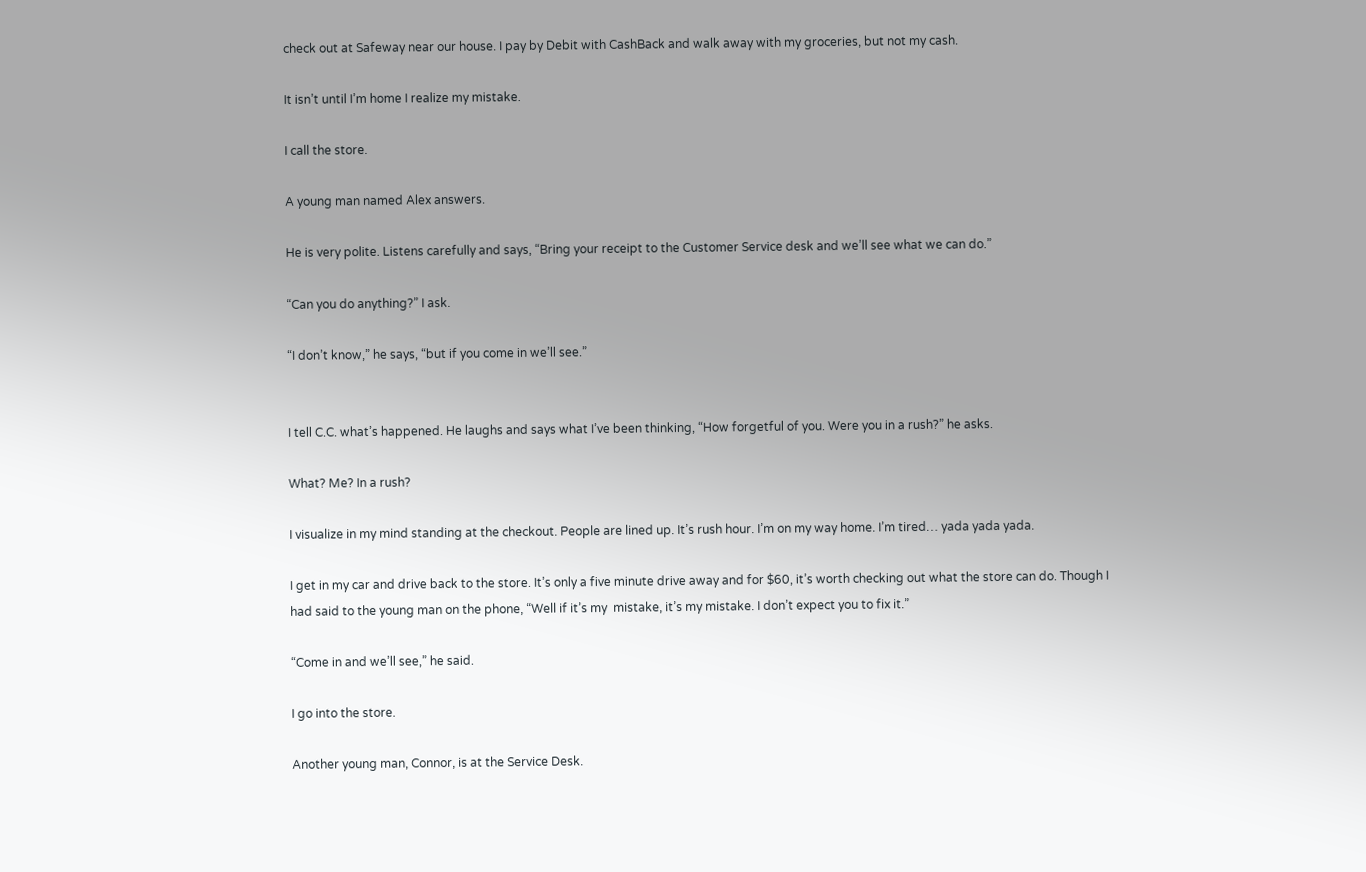check out at Safeway near our house. I pay by Debit with CashBack and walk away with my groceries, but not my cash.

It isn’t until I’m home I realize my mistake.

I call the store.

A young man named Alex answers.

He is very polite. Listens carefully and says, “Bring your receipt to the Customer Service desk and we’ll see what we can do.”

“Can you do anything?” I ask.

“I don’t know,” he says, “but if you come in we’ll see.”


I tell C.C. what’s happened. He laughs and says what I’ve been thinking, “How forgetful of you. Were you in a rush?” he asks.

What? Me? In a rush?

I visualize in my mind standing at the checkout. People are lined up. It’s rush hour. I’m on my way home. I’m tired… yada yada yada.

I get in my car and drive back to the store. It’s only a five minute drive away and for $60, it’s worth checking out what the store can do. Though I had said to the young man on the phone, “Well if it’s my  mistake, it’s my mistake. I don’t expect you to fix it.”

“Come in and we’ll see,” he said.

I go into the store.

Another young man, Connor, is at the Service Desk.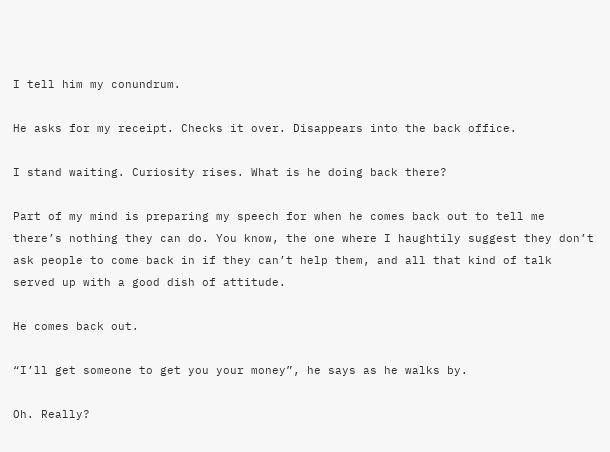I tell him my conundrum.

He asks for my receipt. Checks it over. Disappears into the back office.

I stand waiting. Curiosity rises. What is he doing back there?

Part of my mind is preparing my speech for when he comes back out to tell me there’s nothing they can do. You know, the one where I haughtily suggest they don’t ask people to come back in if they can’t help them, and all that kind of talk served up with a good dish of attitude.

He comes back out.

“I’ll get someone to get you your money”, he says as he walks by.

Oh. Really?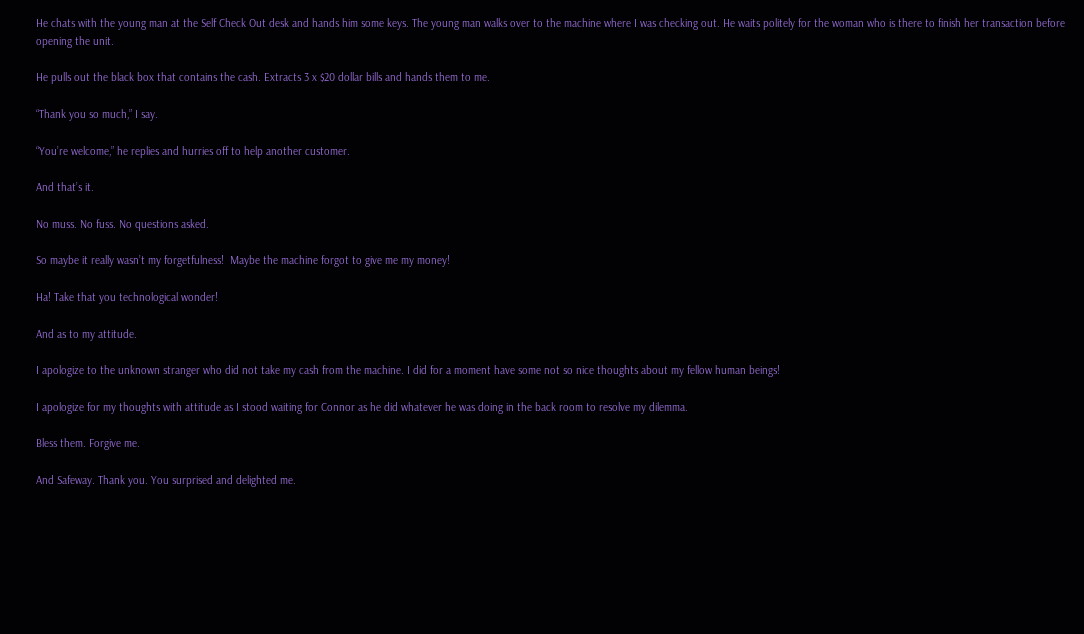He chats with the young man at the Self Check Out desk and hands him some keys. The young man walks over to the machine where I was checking out. He waits politely for the woman who is there to finish her transaction before opening the unit.

He pulls out the black box that contains the cash. Extracts 3 x $20 dollar bills and hands them to me.

“Thank you so much,” I say.

“You’re welcome,” he replies and hurries off to help another customer.

And that’s it.

No muss. No fuss. No questions asked.

So maybe it really wasn’t my forgetfulness!  Maybe the machine forgot to give me my money!

Ha! Take that you technological wonder!

And as to my attitude.

I apologize to the unknown stranger who did not take my cash from the machine. I did for a moment have some not so nice thoughts about my fellow human beings!

I apologize for my thoughts with attitude as I stood waiting for Connor as he did whatever he was doing in the back room to resolve my dilemma.

Bless them. Forgive me.

And Safeway. Thank you. You surprised and delighted me.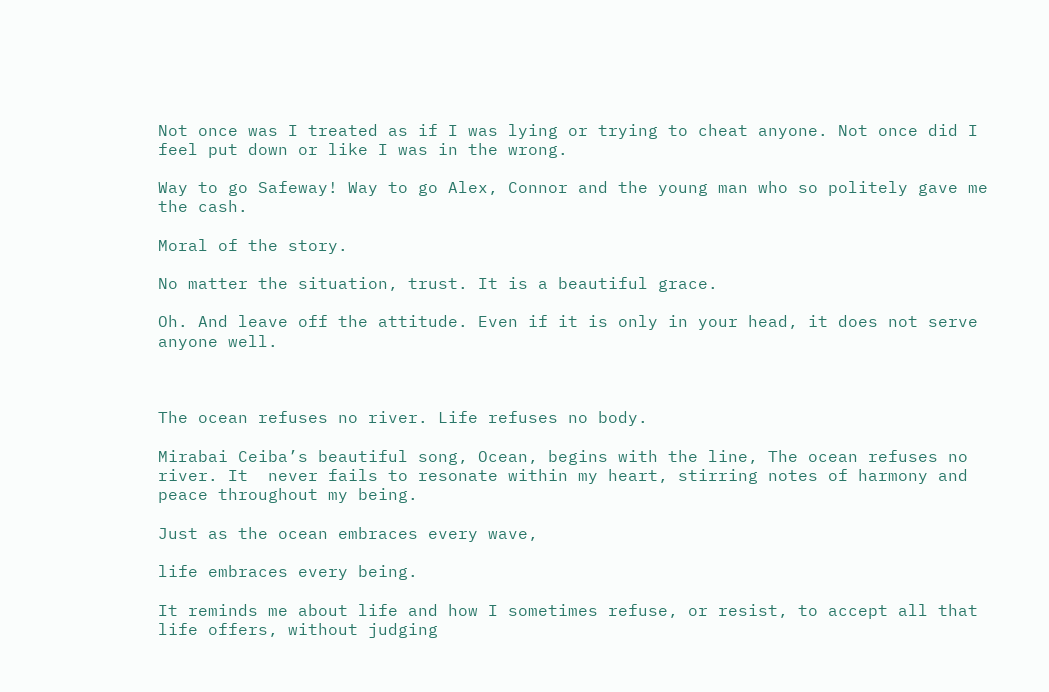Not once was I treated as if I was lying or trying to cheat anyone. Not once did I feel put down or like I was in the wrong.

Way to go Safeway! Way to go Alex, Connor and the young man who so politely gave me the cash.

Moral of the story.

No matter the situation, trust. It is a beautiful grace.

Oh. And leave off the attitude. Even if it is only in your head, it does not serve anyone well.



The ocean refuses no river. Life refuses no body.

Mirabai Ceiba’s beautiful song, Ocean, begins with the line, The ocean refuses no river. It  never fails to resonate within my heart, stirring notes of harmony and peace throughout my being.

Just as the ocean embraces every wave,

life embraces every being.

It reminds me about life and how I sometimes refuse, or resist, to accept all that life offers, without judging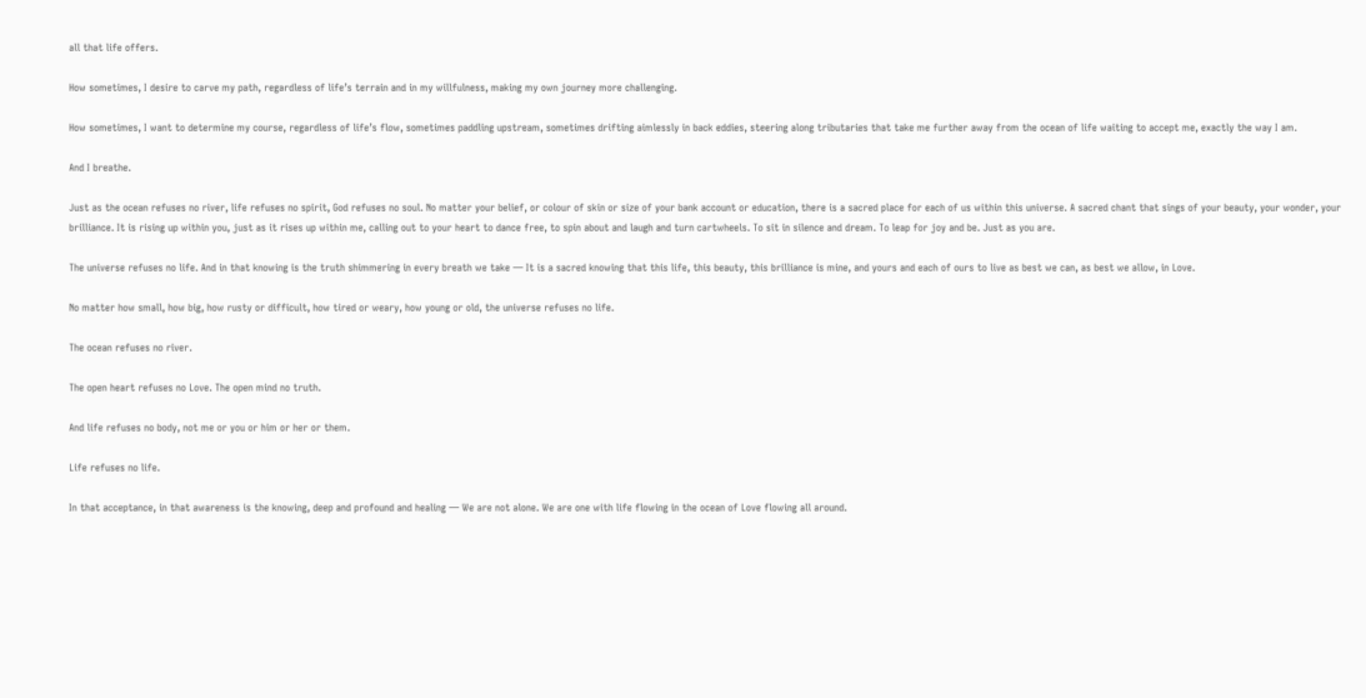all that life offers.

How sometimes, I desire to carve my path, regardless of life’s terrain and in my willfulness, making my own journey more challenging.

How sometimes, I want to determine my course, regardless of life’s flow, sometimes paddling upstream, sometimes drifting aimlessly in back eddies, steering along tributaries that take me further away from the ocean of life waiting to accept me, exactly the way I am.

And I breathe.

Just as the ocean refuses no river, life refuses no spirit, God refuses no soul. No matter your belief, or colour of skin or size of your bank account or education, there is a sacred place for each of us within this universe. A sacred chant that sings of your beauty, your wonder, your brilliance. It is rising up within you, just as it rises up within me, calling out to your heart to dance free, to spin about and laugh and turn cartwheels. To sit in silence and dream. To leap for joy and be. Just as you are.

The universe refuses no life. And in that knowing is the truth shimmering in every breath we take — It is a sacred knowing that this life, this beauty, this brilliance is mine, and yours and each of ours to live as best we can, as best we allow, in Love.

No matter how small, how big, how rusty or difficult, how tired or weary, how young or old, the universe refuses no life.

The ocean refuses no river.

The open heart refuses no Love. The open mind no truth.

And life refuses no body, not me or you or him or her or them.

Life refuses no life.

In that acceptance, in that awareness is the knowing, deep and profound and healing — We are not alone. We are one with life flowing in the ocean of Love flowing all around.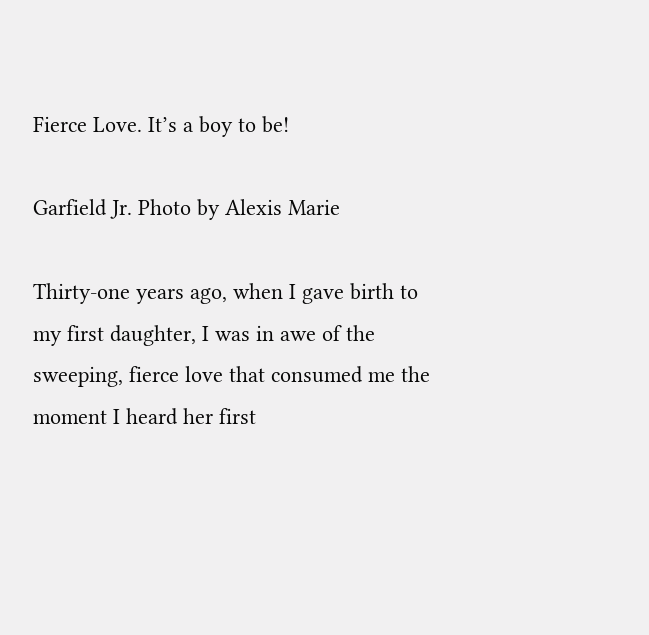Fierce Love. It’s a boy to be!

Garfield Jr. Photo by Alexis Marie

Thirty-one years ago, when I gave birth to my first daughter, I was in awe of the sweeping, fierce love that consumed me the moment I heard her first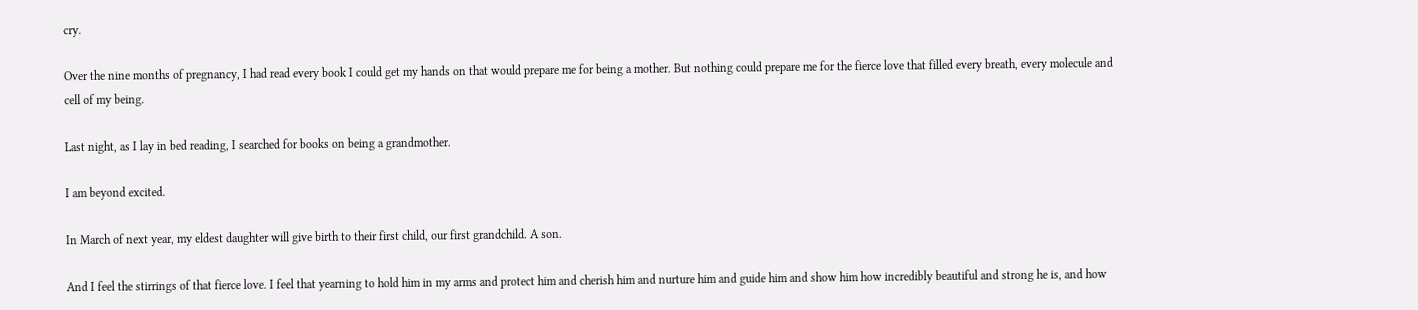cry.

Over the nine months of pregnancy, I had read every book I could get my hands on that would prepare me for being a mother. But nothing could prepare me for the fierce love that filled every breath, every molecule and cell of my being.

Last night, as I lay in bed reading, I searched for books on being a grandmother.

I am beyond excited.

In March of next year, my eldest daughter will give birth to their first child, our first grandchild. A son.

And I feel the stirrings of that fierce love. I feel that yearning to hold him in my arms and protect him and cherish him and nurture him and guide him and show him how incredibly beautiful and strong he is, and how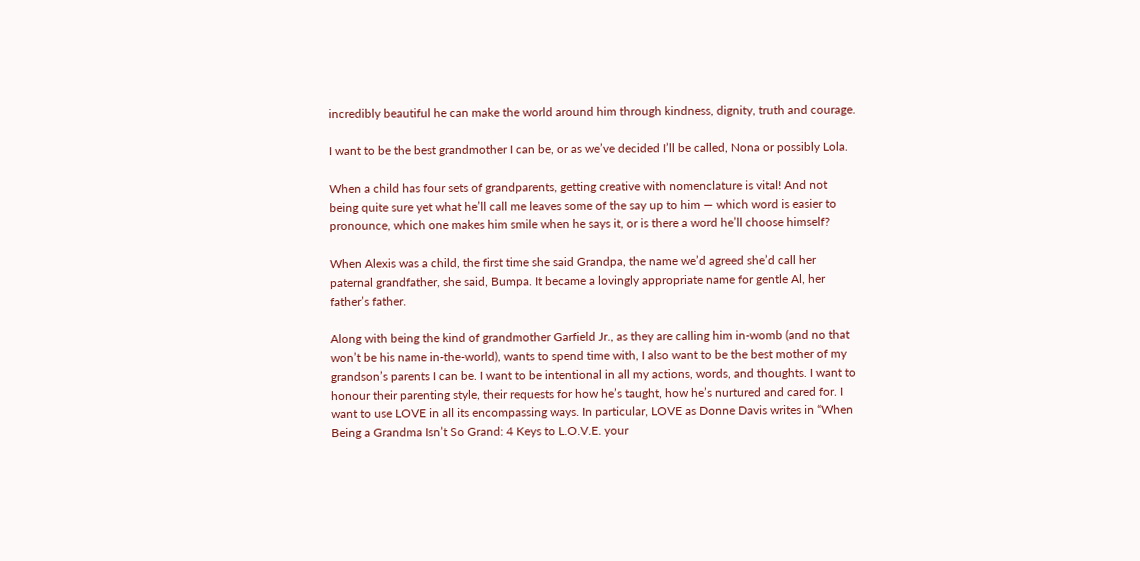incredibly beautiful he can make the world around him through kindness, dignity, truth and courage.

I want to be the best grandmother I can be, or as we’ve decided I’ll be called, Nona or possibly Lola.

When a child has four sets of grandparents, getting creative with nomenclature is vital! And not being quite sure yet what he’ll call me leaves some of the say up to him — which word is easier to pronounce, which one makes him smile when he says it, or is there a word he’ll choose himself?

When Alexis was a child, the first time she said Grandpa, the name we’d agreed she’d call her paternal grandfather, she said, Bumpa. It became a lovingly appropriate name for gentle Al, her father’s father.

Along with being the kind of grandmother Garfield Jr., as they are calling him in-womb (and no that won’t be his name in-the-world), wants to spend time with, I also want to be the best mother of my grandson’s parents I can be. I want to be intentional in all my actions, words, and thoughts. I want to honour their parenting style, their requests for how he’s taught, how he’s nurtured and cared for. I want to use LOVE in all its encompassing ways. In particular, LOVE as Donne Davis writes in “When Being a Grandma Isn’t So Grand: 4 Keys to L.O.V.E. your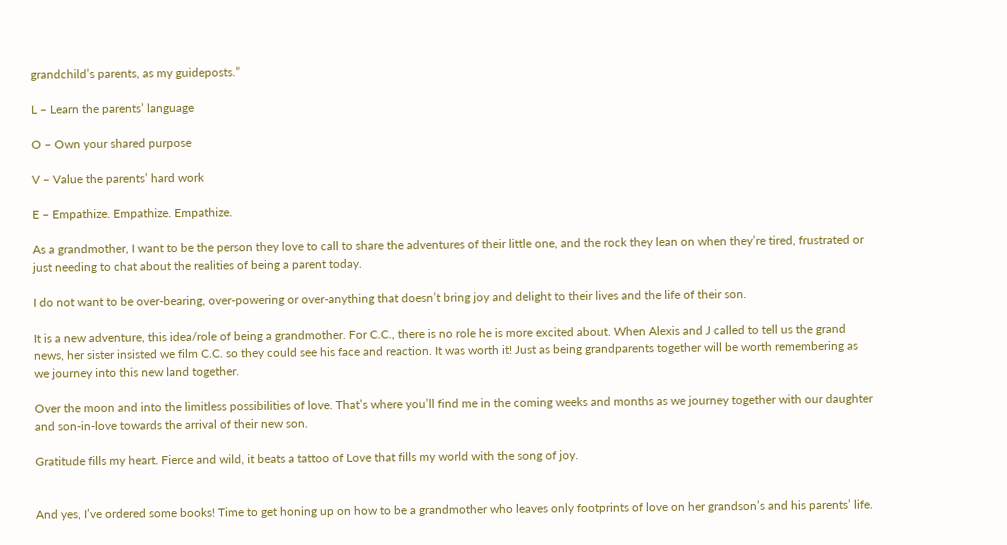grandchild’s parents, as my guideposts.”

L – Learn the parents’ language

O – Own your shared purpose

V – Value the parents’ hard work

E – Empathize. Empathize. Empathize.

As a grandmother, I want to be the person they love to call to share the adventures of their little one, and the rock they lean on when they’re tired, frustrated or just needing to chat about the realities of being a parent today.

I do not want to be over-bearing, over-powering or over-anything that doesn’t bring joy and delight to their lives and the life of their son.

It is a new adventure, this idea/role of being a grandmother. For C.C., there is no role he is more excited about. When Alexis and J called to tell us the grand news, her sister insisted we film C.C. so they could see his face and reaction. It was worth it! Just as being grandparents together will be worth remembering as we journey into this new land together.

Over the moon and into the limitless possibilities of love. That’s where you’ll find me in the coming weeks and months as we journey together with our daughter and son-in-love towards the arrival of their new son.

Gratitude fills my heart. Fierce and wild, it beats a tattoo of Love that fills my world with the song of joy.


And yes, I’ve ordered some books! Time to get honing up on how to be a grandmother who leaves only footprints of love on her grandson’s and his parents’ life.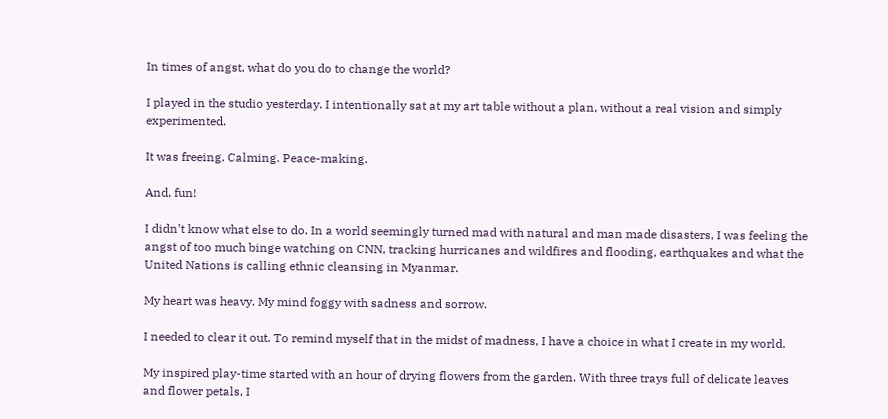In times of angst, what do you do to change the world?

I played in the studio yesterday. I intentionally sat at my art table without a plan, without a real vision and simply experimented.

It was freeing. Calming. Peace-making.

And, fun!

I didn’t know what else to do. In a world seemingly turned mad with natural and man made disasters, I was feeling the angst of too much binge watching on CNN, tracking hurricanes and wildfires and flooding, earthquakes and what the United Nations is calling ethnic cleansing in Myanmar.

My heart was heavy. My mind foggy with sadness and sorrow.

I needed to clear it out. To remind myself that in the midst of madness, I have a choice in what I create in my world.

My inspired play-time started with an hour of drying flowers from the garden. With three trays full of delicate leaves and flower petals, I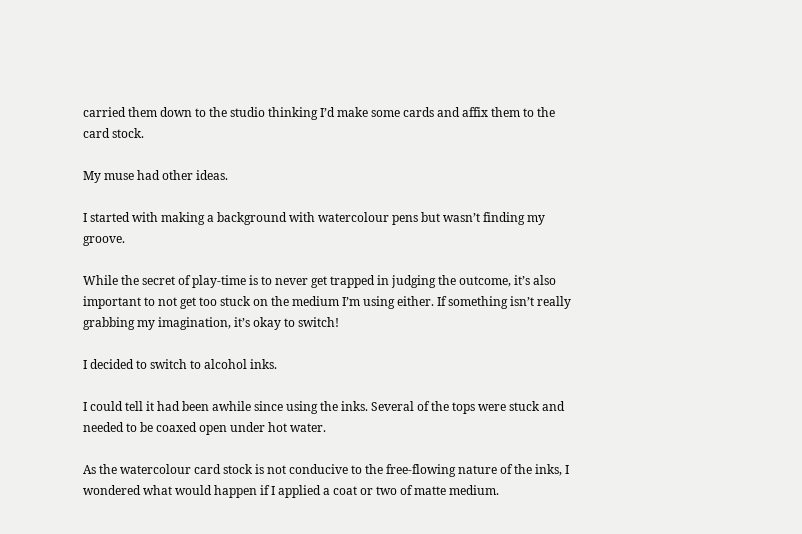carried them down to the studio thinking I’d make some cards and affix them to the card stock.

My muse had other ideas.

I started with making a background with watercolour pens but wasn’t finding my groove.

While the secret of play-time is to never get trapped in judging the outcome, it’s also important to not get too stuck on the medium I’m using either. If something isn’t really grabbing my imagination, it’s okay to switch!

I decided to switch to alcohol inks.

I could tell it had been awhile since using the inks. Several of the tops were stuck and needed to be coaxed open under hot water.

As the watercolour card stock is not conducive to the free-flowing nature of the inks, I wondered what would happen if I applied a coat or two of matte medium.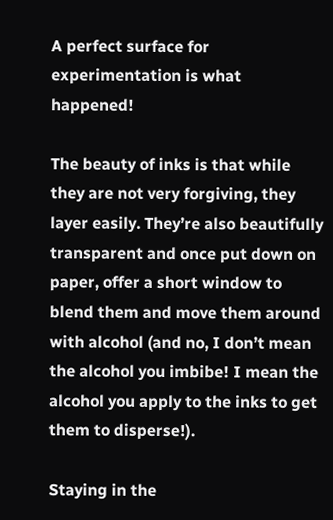A perfect surface for experimentation is what happened!

The beauty of inks is that while they are not very forgiving, they layer easily. They’re also beautifully transparent and once put down on paper, offer a short window to blend them and move them around with alcohol (and no, I don’t mean the alcohol you imbibe! I mean the alcohol you apply to the inks to get them to disperse!).

Staying in the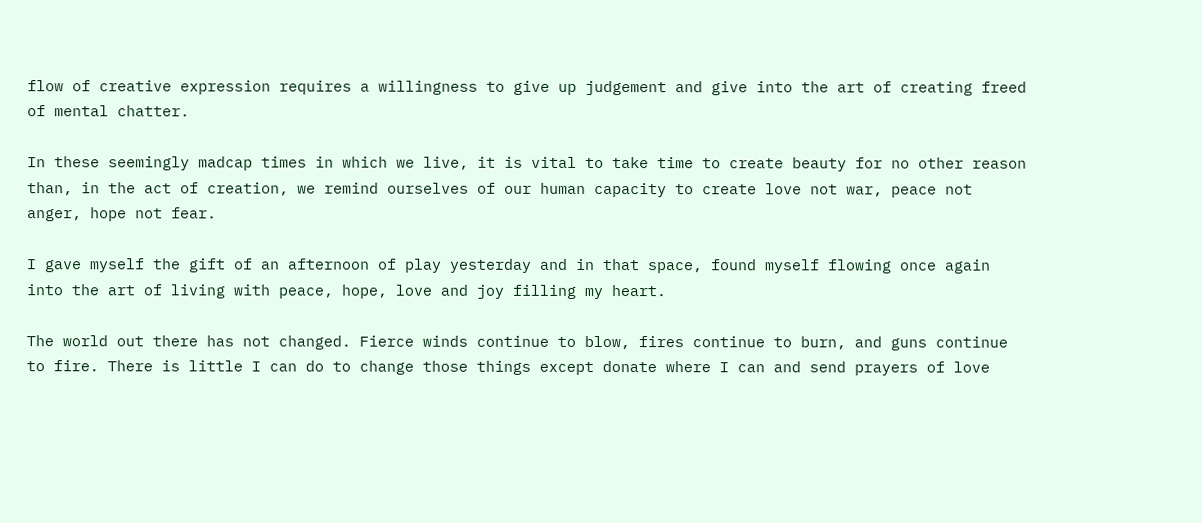flow of creative expression requires a willingness to give up judgement and give into the art of creating freed of mental chatter.

In these seemingly madcap times in which we live, it is vital to take time to create beauty for no other reason than, in the act of creation, we remind ourselves of our human capacity to create love not war, peace not anger, hope not fear.

I gave myself the gift of an afternoon of play yesterday and in that space, found myself flowing once again into the art of living with peace, hope, love and joy filling my heart.

The world out there has not changed. Fierce winds continue to blow, fires continue to burn, and guns continue to fire. There is little I can do to change those things except donate where I can and send prayers of love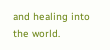and healing into the world.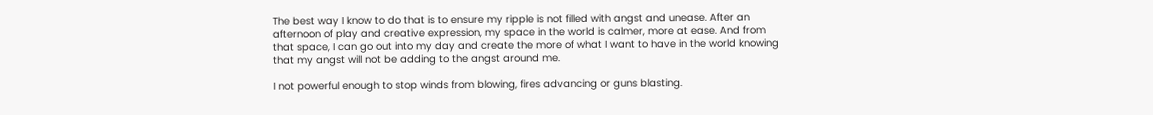The best way I know to do that is to ensure my ripple is not filled with angst and unease. After an afternoon of play and creative expression, my space in the world is calmer, more at ease. And from that space, I can go out into my day and create the more of what I want to have in the world knowing that my angst will not be adding to the angst around me.

I not powerful enough to stop winds from blowing, fires advancing or guns blasting.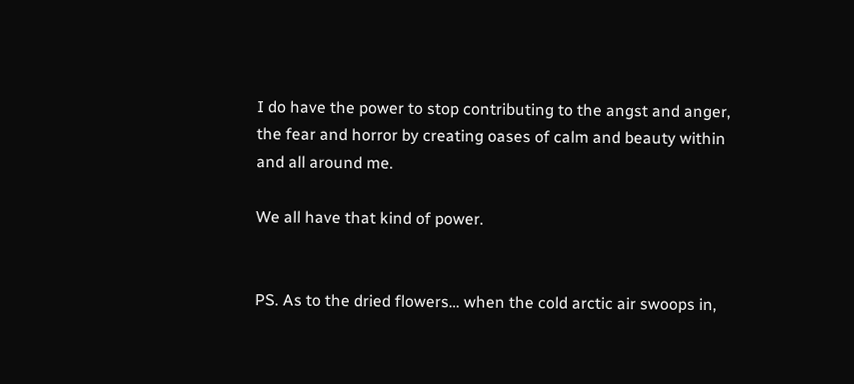I do have the power to stop contributing to the angst and anger, the fear and horror by creating oases of calm and beauty within and all around me.

We all have that kind of power.


PS. As to the dried flowers… when the cold arctic air swoops in,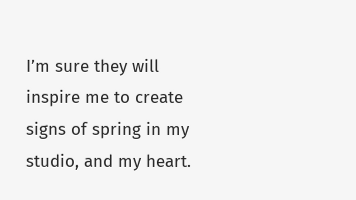I’m sure they will inspire me to create signs of spring in my studio, and my heart.